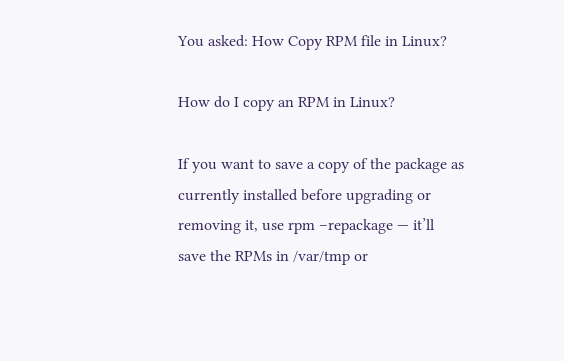You asked: How Copy RPM file in Linux?

How do I copy an RPM in Linux?

If you want to save a copy of the package as currently installed before upgrading or removing it, use rpm –repackage — it’ll save the RPMs in /var/tmp or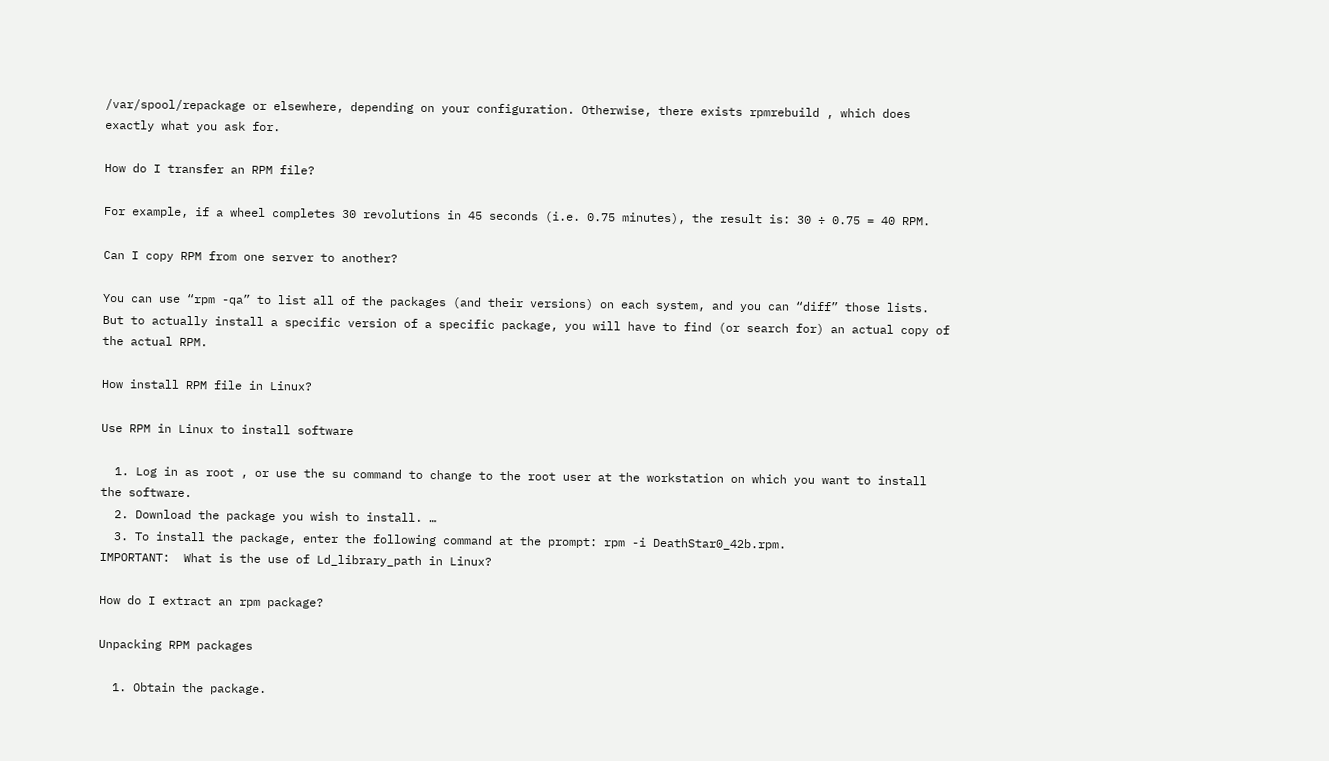/var/spool/repackage or elsewhere, depending on your configuration. Otherwise, there exists rpmrebuild , which does exactly what you ask for.

How do I transfer an RPM file?

For example, if a wheel completes 30 revolutions in 45 seconds (i.e. 0.75 minutes), the result is: 30 ÷ 0.75 = 40 RPM.

Can I copy RPM from one server to another?

You can use “rpm -qa” to list all of the packages (and their versions) on each system, and you can “diff” those lists. But to actually install a specific version of a specific package, you will have to find (or search for) an actual copy of the actual RPM.

How install RPM file in Linux?

Use RPM in Linux to install software

  1. Log in as root , or use the su command to change to the root user at the workstation on which you want to install the software.
  2. Download the package you wish to install. …
  3. To install the package, enter the following command at the prompt: rpm -i DeathStar0_42b.rpm.
IMPORTANT:  What is the use of Ld_library_path in Linux?

How do I extract an rpm package?

Unpacking RPM packages

  1. Obtain the package.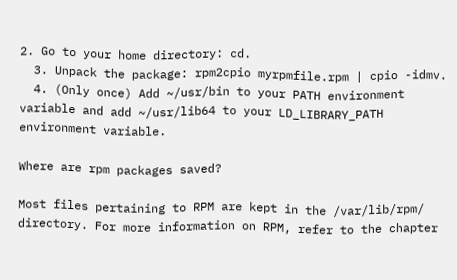2. Go to your home directory: cd.
  3. Unpack the package: rpm2cpio myrpmfile.rpm | cpio -idmv.
  4. (Only once) Add ~/usr/bin to your PATH environment variable and add ~/usr/lib64 to your LD_LIBRARY_PATH environment variable.

Where are rpm packages saved?

Most files pertaining to RPM are kept in the /var/lib/rpm/ directory. For more information on RPM, refer to the chapter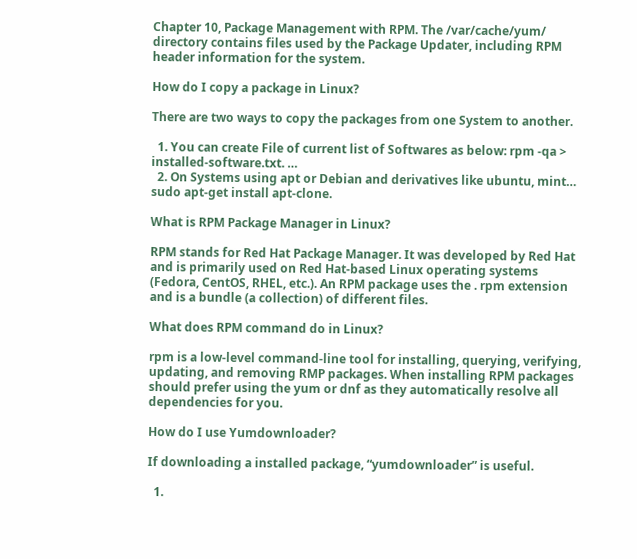Chapter 10, Package Management with RPM. The /var/cache/yum/ directory contains files used by the Package Updater, including RPM header information for the system.

How do I copy a package in Linux?

There are two ways to copy the packages from one System to another.

  1. You can create File of current list of Softwares as below: rpm -qa > installed-software.txt. …
  2. On Systems using apt or Debian and derivatives like ubuntu, mint… sudo apt-get install apt-clone.

What is RPM Package Manager in Linux?

RPM stands for Red Hat Package Manager. It was developed by Red Hat and is primarily used on Red Hat-based Linux operating systems (Fedora, CentOS, RHEL, etc.). An RPM package uses the . rpm extension and is a bundle (a collection) of different files.

What does RPM command do in Linux?

rpm is a low-level command-line tool for installing, querying, verifying, updating, and removing RMP packages. When installing RPM packages should prefer using the yum or dnf as they automatically resolve all dependencies for you.

How do I use Yumdownloader?

If downloading a installed package, “yumdownloader” is useful.

  1.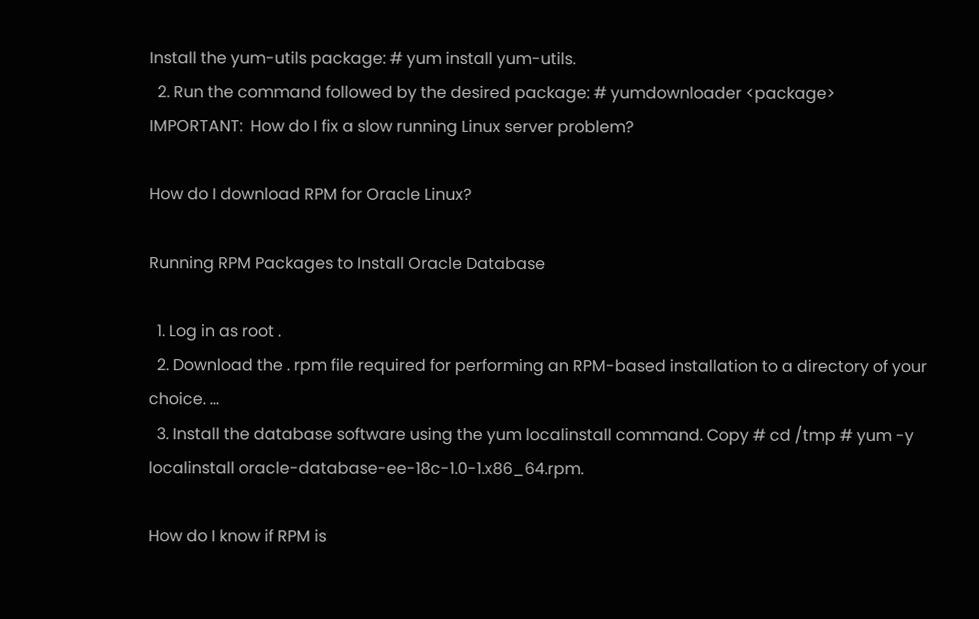Install the yum-utils package: # yum install yum-utils.
  2. Run the command followed by the desired package: # yumdownloader <package>
IMPORTANT:  How do I fix a slow running Linux server problem?

How do I download RPM for Oracle Linux?

Running RPM Packages to Install Oracle Database

  1. Log in as root .
  2. Download the . rpm file required for performing an RPM-based installation to a directory of your choice. …
  3. Install the database software using the yum localinstall command. Copy # cd /tmp # yum -y localinstall oracle-database-ee-18c-1.0-1.x86_64.rpm.

How do I know if RPM is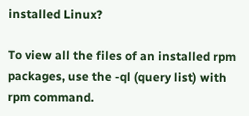installed Linux?

To view all the files of an installed rpm packages, use the -ql (query list) with rpm command.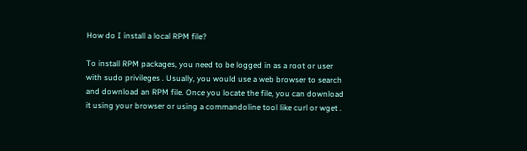How do I install a local RPM file?

To install RPM packages, you need to be logged in as a root or user with sudo privileges . Usually, you would use a web browser to search and download an RPM file. Once you locate the file, you can download it using your browser or using a commandoline tool like curl or wget .